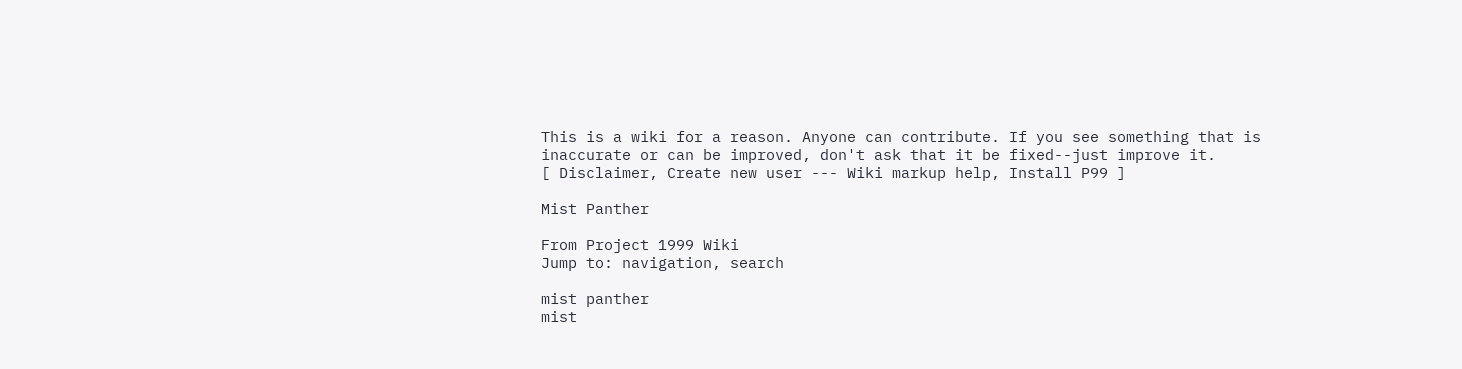This is a wiki for a reason. Anyone can contribute. If you see something that is inaccurate or can be improved, don't ask that it be fixed--just improve it.
[ Disclaimer, Create new user --- Wiki markup help, Install P99 ]

Mist Panther

From Project 1999 Wiki
Jump to: navigation, search

mist panther
mist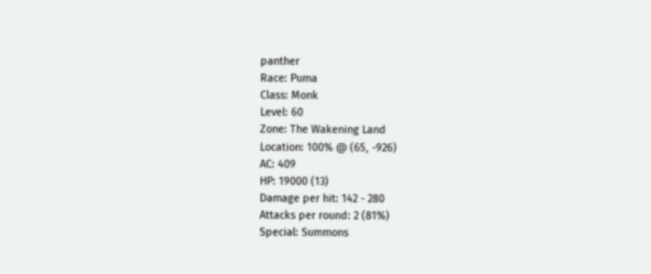panther
Race: Puma
Class: Monk
Level: 60
Zone: The Wakening Land
Location: 100% @ (65, -926)
AC: 409
HP: 19000 (13)
Damage per hit: 142 - 280
Attacks per round: 2 (81%)
Special: Summons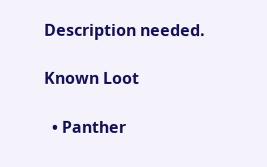Description needed.

Known Loot

  • Panther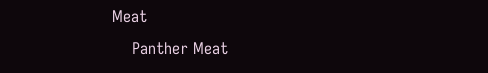Meat
    Panther Meat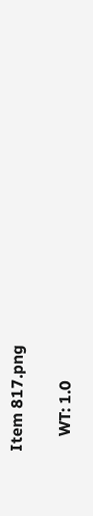Item 817.png

    WT: 1.0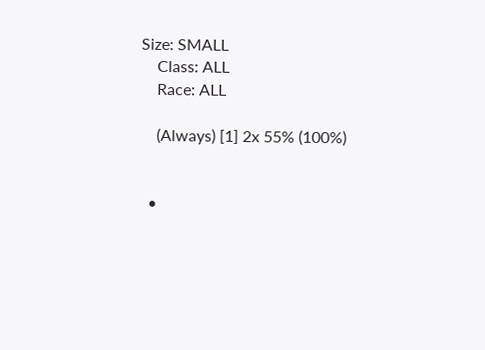Size: SMALL
    Class: ALL
    Race: ALL

    (Always) [1] 2x 55% (100%)


  •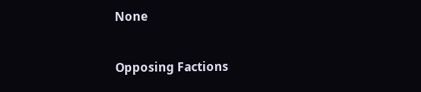None

Opposing Factions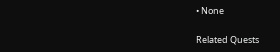• None

Related Quests